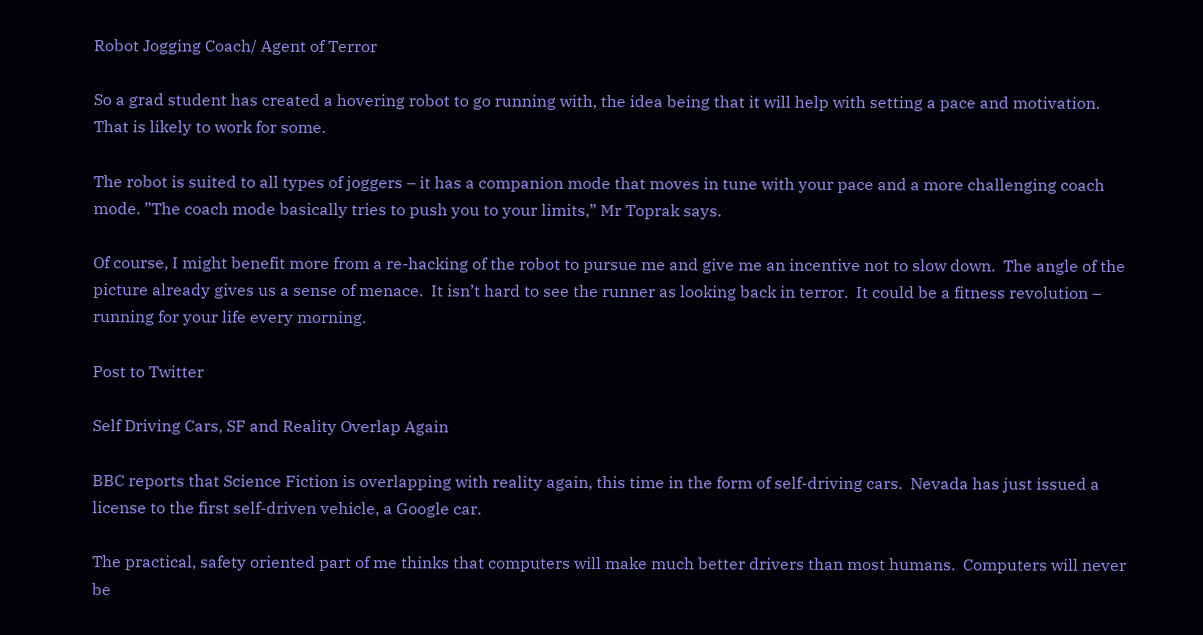Robot Jogging Coach/ Agent of Terror

So a grad student has created a hovering robot to go running with, the idea being that it will help with setting a pace and motivation.  That is likely to work for some.

The robot is suited to all types of joggers – it has a companion mode that moves in tune with your pace and a more challenging coach mode. ”The coach mode basically tries to push you to your limits,” Mr Toprak says.

Of course, I might benefit more from a re-hacking of the robot to pursue me and give me an incentive not to slow down.  The angle of the picture already gives us a sense of menace.  It isn’t hard to see the runner as looking back in terror.  It could be a fitness revolution – running for your life every morning.

Post to Twitter

Self Driving Cars, SF and Reality Overlap Again

BBC reports that Science Fiction is overlapping with reality again, this time in the form of self-driving cars.  Nevada has just issued a license to the first self-driven vehicle, a Google car.

The practical, safety oriented part of me thinks that computers will make much better drivers than most humans.  Computers will never be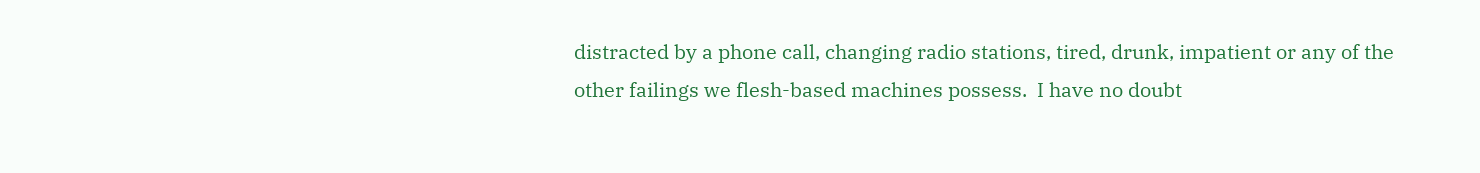distracted by a phone call, changing radio stations, tired, drunk, impatient or any of the other failings we flesh-based machines possess.  I have no doubt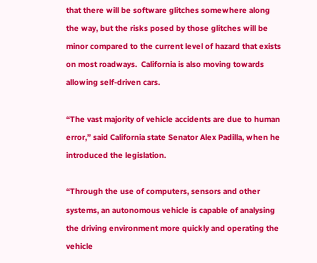that there will be software glitches somewhere along the way, but the risks posed by those glitches will be minor compared to the current level of hazard that exists on most roadways.  California is also moving towards allowing self-driven cars.

“The vast majority of vehicle accidents are due to human error,” said California state Senator Alex Padilla, when he introduced the legislation.

“Through the use of computers, sensors and other systems, an autonomous vehicle is capable of analysing the driving environment more quickly and operating the vehicle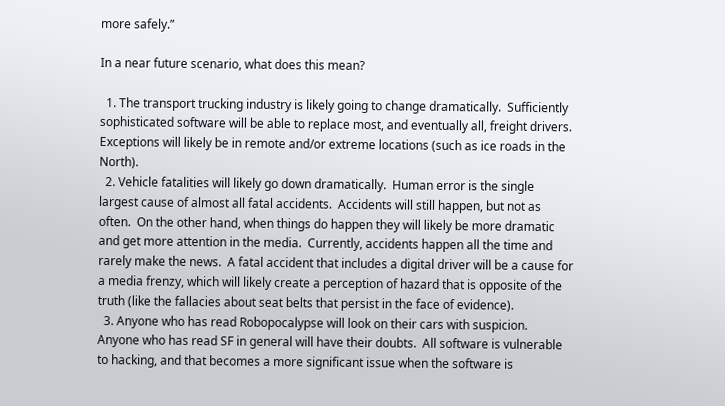more safely.”

In a near future scenario, what does this mean?

  1. The transport trucking industry is likely going to change dramatically.  Sufficiently sophisticated software will be able to replace most, and eventually all, freight drivers.  Exceptions will likely be in remote and/or extreme locations (such as ice roads in the North).
  2. Vehicle fatalities will likely go down dramatically.  Human error is the single largest cause of almost all fatal accidents.  Accidents will still happen, but not as often.  On the other hand, when things do happen they will likely be more dramatic and get more attention in the media.  Currently, accidents happen all the time and rarely make the news.  A fatal accident that includes a digital driver will be a cause for a media frenzy, which will likely create a perception of hazard that is opposite of the truth (like the fallacies about seat belts that persist in the face of evidence).
  3. Anyone who has read Robopocalypse will look on their cars with suspicion.  Anyone who has read SF in general will have their doubts.  All software is vulnerable to hacking, and that becomes a more significant issue when the software is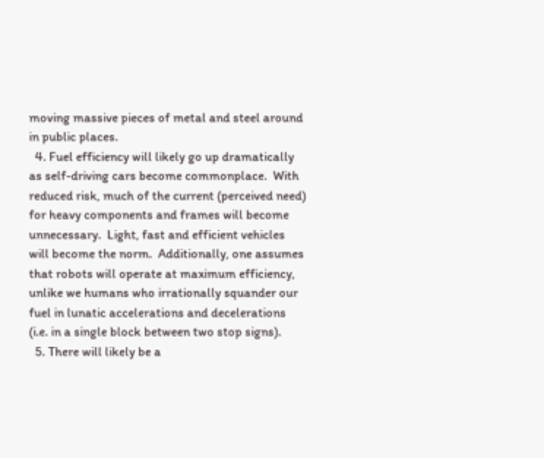moving massive pieces of metal and steel around in public places.
  4. Fuel efficiency will likely go up dramatically as self-driving cars become commonplace.  With reduced risk, much of the current (perceived need) for heavy components and frames will become unnecessary.  Light, fast and efficient vehicles will become the norm.  Additionally, one assumes that robots will operate at maximum efficiency, unlike we humans who irrationally squander our fuel in lunatic accelerations and decelerations (i.e. in a single block between two stop signs).
  5. There will likely be a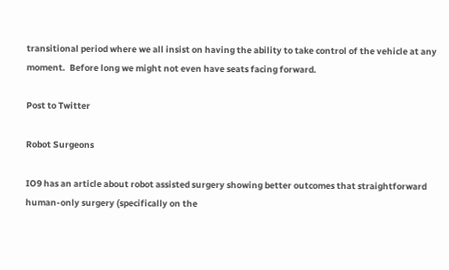transitional period where we all insist on having the ability to take control of the vehicle at any moment.  Before long we might not even have seats facing forward.

Post to Twitter

Robot Surgeons

IO9 has an article about robot assisted surgery showing better outcomes that straightforward human-only surgery (specifically on the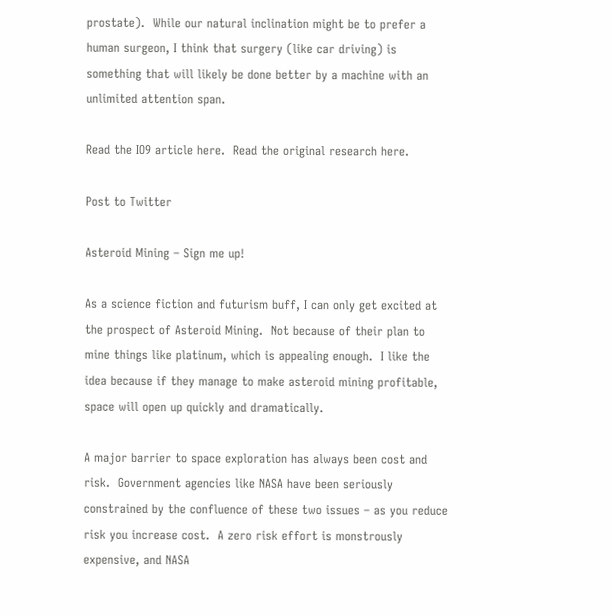prostate).  While our natural inclination might be to prefer a human surgeon, I think that surgery (like car driving) is something that will likely be done better by a machine with an unlimited attention span.

Read the IO9 article here.  Read the original research here.

Post to Twitter

Asteroid Mining – Sign me up!

As a science fiction and futurism buff, I can only get excited at the prospect of Asteroid Mining.  Not because of their plan to mine things like platinum, which is appealing enough.  I like the idea because if they manage to make asteroid mining profitable, space will open up quickly and dramatically.

A major barrier to space exploration has always been cost and risk.  Government agencies like NASA have been seriously constrained by the confluence of these two issues – as you reduce risk you increase cost.  A zero risk effort is monstrously expensive, and NASA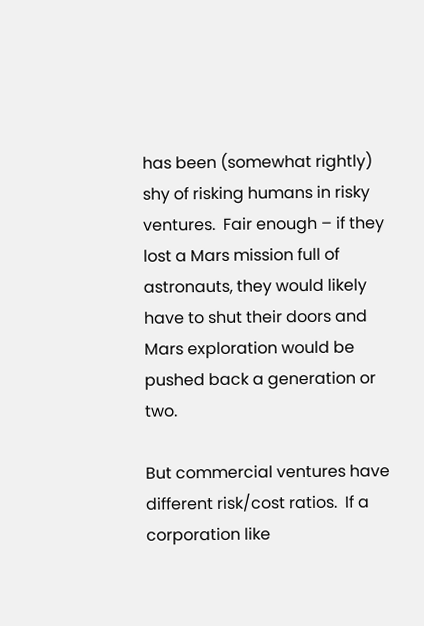has been (somewhat rightly) shy of risking humans in risky ventures.  Fair enough – if they lost a Mars mission full of astronauts, they would likely have to shut their doors and Mars exploration would be pushed back a generation or two.

But commercial ventures have different risk/cost ratios.  If a corporation like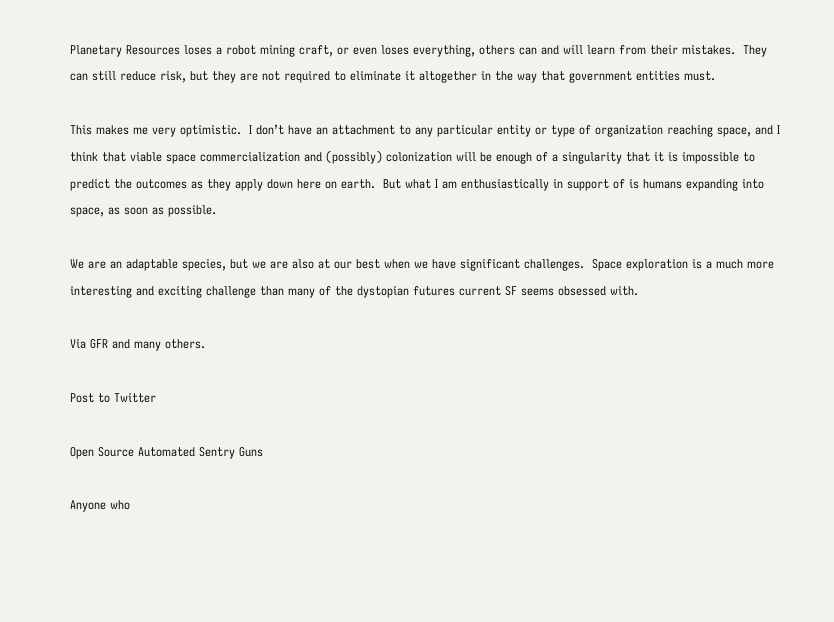Planetary Resources loses a robot mining craft, or even loses everything, others can and will learn from their mistakes.  They can still reduce risk, but they are not required to eliminate it altogether in the way that government entities must.

This makes me very optimistic.  I don’t have an attachment to any particular entity or type of organization reaching space, and I think that viable space commercialization and (possibly) colonization will be enough of a singularity that it is impossible to predict the outcomes as they apply down here on earth.  But what I am enthusiastically in support of is humans expanding into space, as soon as possible.

We are an adaptable species, but we are also at our best when we have significant challenges.  Space exploration is a much more interesting and exciting challenge than many of the dystopian futures current SF seems obsessed with.

Via GFR and many others.

Post to Twitter

Open Source Automated Sentry Guns

Anyone who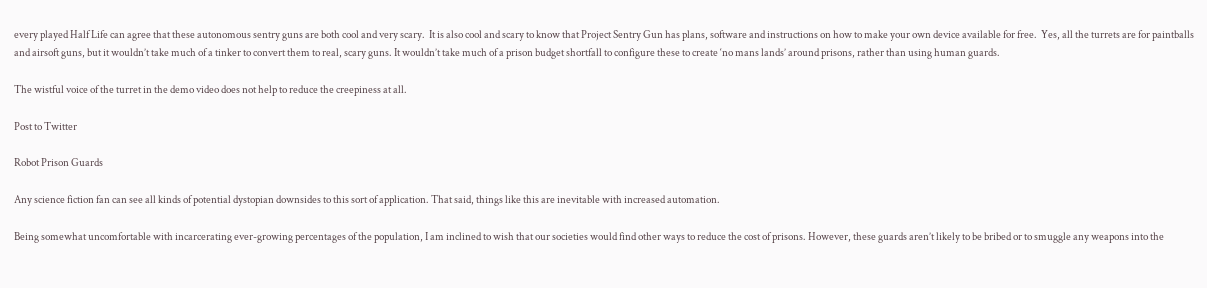every played Half Life can agree that these autonomous sentry guns are both cool and very scary.  It is also cool and scary to know that Project Sentry Gun has plans, software and instructions on how to make your own device available for free.  Yes, all the turrets are for paintballs and airsoft guns, but it wouldn’t take much of a tinker to convert them to real, scary guns. It wouldn’t take much of a prison budget shortfall to configure these to create ‘no mans lands’ around prisons, rather than using human guards.

The wistful voice of the turret in the demo video does not help to reduce the creepiness at all.

Post to Twitter

Robot Prison Guards

Any science fiction fan can see all kinds of potential dystopian downsides to this sort of application. That said, things like this are inevitable with increased automation.

Being somewhat uncomfortable with incarcerating ever-growing percentages of the population, I am inclined to wish that our societies would find other ways to reduce the cost of prisons. However, these guards aren’t likely to be bribed or to smuggle any weapons into the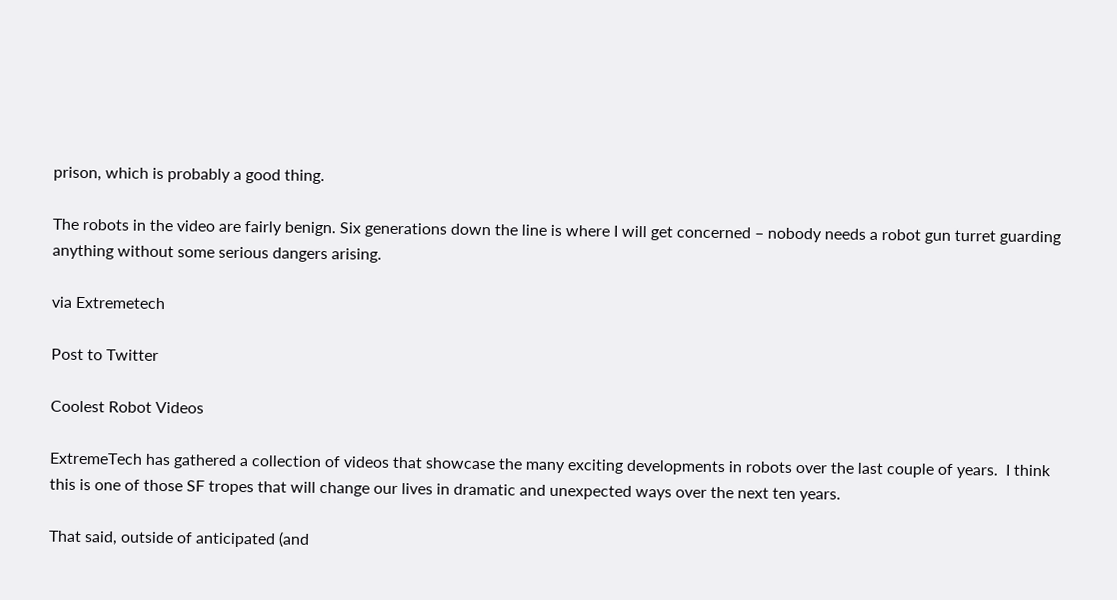prison, which is probably a good thing.

The robots in the video are fairly benign. Six generations down the line is where I will get concerned – nobody needs a robot gun turret guarding anything without some serious dangers arising.

via Extremetech

Post to Twitter

Coolest Robot Videos

ExtremeTech has gathered a collection of videos that showcase the many exciting developments in robots over the last couple of years.  I think this is one of those SF tropes that will change our lives in dramatic and unexpected ways over the next ten years.

That said, outside of anticipated (and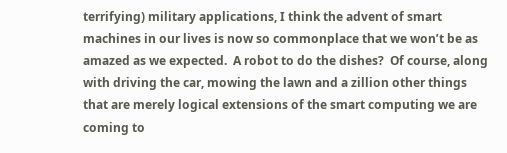terrifying) military applications, I think the advent of smart machines in our lives is now so commonplace that we won’t be as amazed as we expected.  A robot to do the dishes?  Of course, along with driving the car, mowing the lawn and a zillion other things that are merely logical extensions of the smart computing we are coming to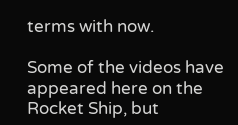terms with now.

Some of the videos have appeared here on the Rocket Ship, but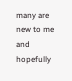many are new to me and hopefully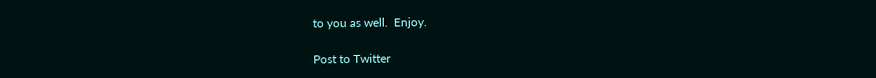to you as well.  Enjoy.

Post to Twitter